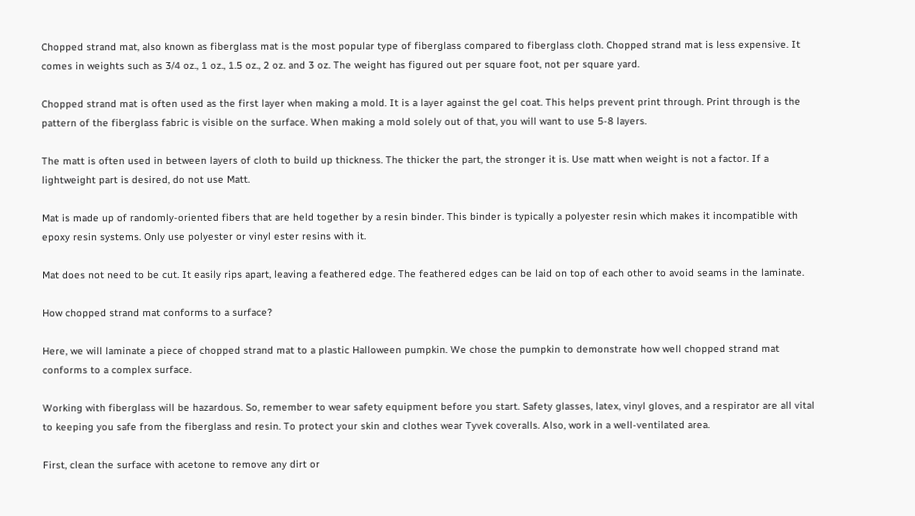Chopped strand mat, also known as fiberglass mat is the most popular type of fiberglass compared to fiberglass cloth. Chopped strand mat is less expensive. It comes in weights such as 3/4 oz., 1 oz., 1.5 oz., 2 oz. and 3 oz. The weight has figured out per square foot, not per square yard.

Chopped strand mat is often used as the first layer when making a mold. It is a layer against the gel coat. This helps prevent print through. Print through is the pattern of the fiberglass fabric is visible on the surface. When making a mold solely out of that, you will want to use 5-8 layers.

The matt is often used in between layers of cloth to build up thickness. The thicker the part, the stronger it is. Use matt when weight is not a factor. If a lightweight part is desired, do not use Matt.

Mat is made up of randomly-oriented fibers that are held together by a resin binder. This binder is typically a polyester resin which makes it incompatible with epoxy resin systems. Only use polyester or vinyl ester resins with it.

Mat does not need to be cut. It easily rips apart, leaving a feathered edge. The feathered edges can be laid on top of each other to avoid seams in the laminate.

How chopped strand mat conforms to a surface?

Here, we will laminate a piece of chopped strand mat to a plastic Halloween pumpkin. We chose the pumpkin to demonstrate how well chopped strand mat conforms to a complex surface.

Working with fiberglass will be hazardous. So, remember to wear safety equipment before you start. Safety glasses, latex, vinyl gloves, and a respirator are all vital to keeping you safe from the fiberglass and resin. To protect your skin and clothes wear Tyvek coveralls. Also, work in a well-ventilated area.

First, clean the surface with acetone to remove any dirt or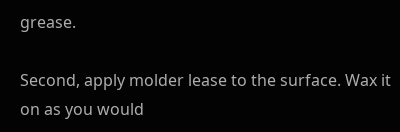grease.

Second, apply molder lease to the surface. Wax it on as you would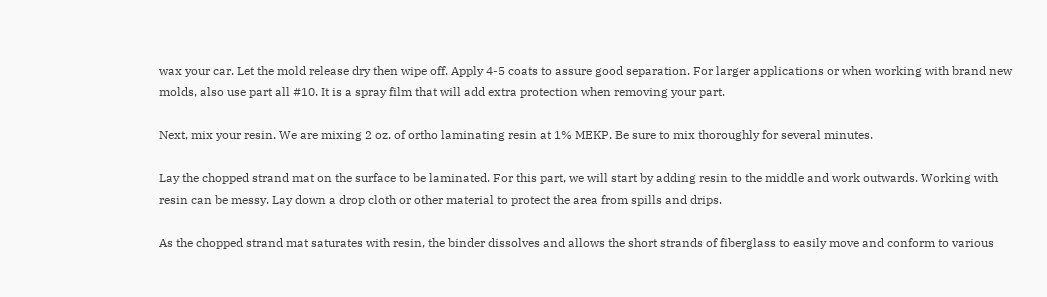wax your car. Let the mold release dry then wipe off. Apply 4-5 coats to assure good separation. For larger applications or when working with brand new molds, also use part all #10. It is a spray film that will add extra protection when removing your part.

Next, mix your resin. We are mixing 2 oz. of ortho laminating resin at 1% MEKP. Be sure to mix thoroughly for several minutes.

Lay the chopped strand mat on the surface to be laminated. For this part, we will start by adding resin to the middle and work outwards. Working with resin can be messy. Lay down a drop cloth or other material to protect the area from spills and drips.

As the chopped strand mat saturates with resin, the binder dissolves and allows the short strands of fiberglass to easily move and conform to various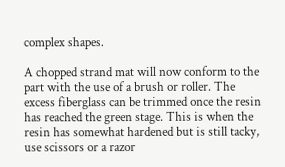complex shapes.

A chopped strand mat will now conform to the part with the use of a brush or roller. The excess fiberglass can be trimmed once the resin has reached the green stage. This is when the resin has somewhat hardened but is still tacky, use scissors or a razor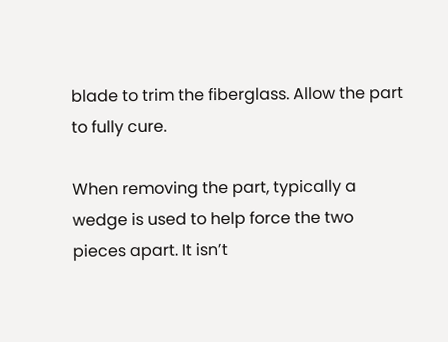blade to trim the fiberglass. Allow the part to fully cure.

When removing the part, typically a wedge is used to help force the two pieces apart. It isn’t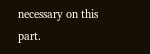necessary on this part.